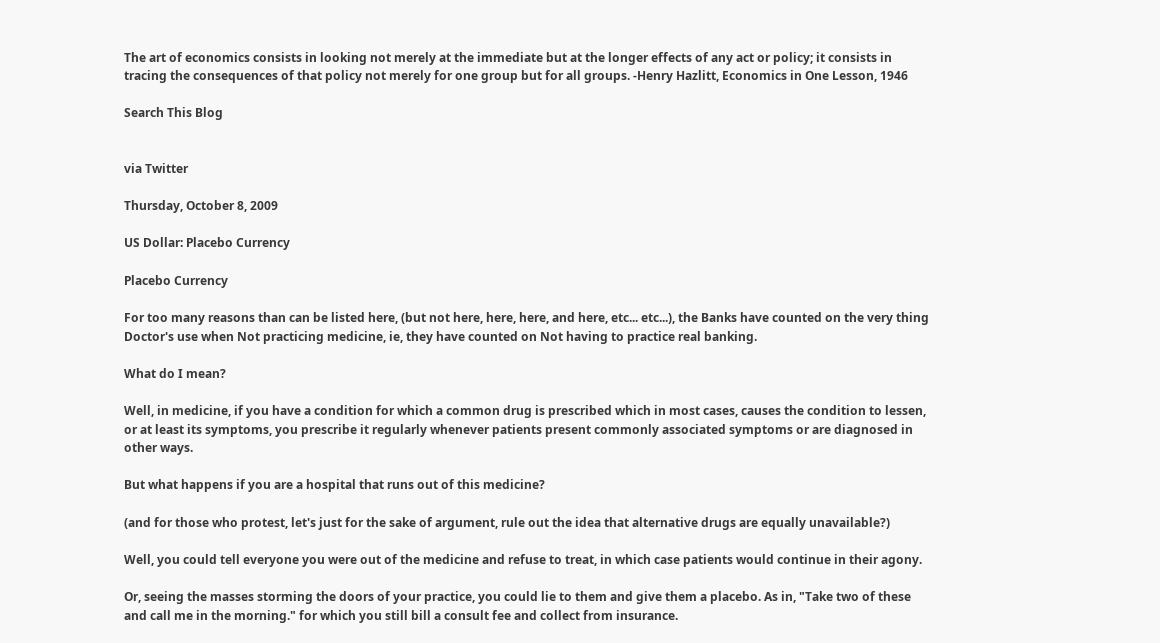The art of economics consists in looking not merely at the immediate but at the longer effects of any act or policy; it consists in tracing the consequences of that policy not merely for one group but for all groups. -Henry Hazlitt, Economics in One Lesson, 1946

Search This Blog


via Twitter

Thursday, October 8, 2009

US Dollar: Placebo Currency

Placebo Currency

For too many reasons than can be listed here, (but not here, here, here, and here, etc... etc...), the Banks have counted on the very thing Doctor's use when Not practicing medicine, ie, they have counted on Not having to practice real banking.

What do I mean?

Well, in medicine, if you have a condition for which a common drug is prescribed which in most cases, causes the condition to lessen, or at least its symptoms, you prescribe it regularly whenever patients present commonly associated symptoms or are diagnosed in other ways.

But what happens if you are a hospital that runs out of this medicine?

(and for those who protest, let's just for the sake of argument, rule out the idea that alternative drugs are equally unavailable?)

Well, you could tell everyone you were out of the medicine and refuse to treat, in which case patients would continue in their agony.

Or, seeing the masses storming the doors of your practice, you could lie to them and give them a placebo. As in, "Take two of these and call me in the morning." for which you still bill a consult fee and collect from insurance.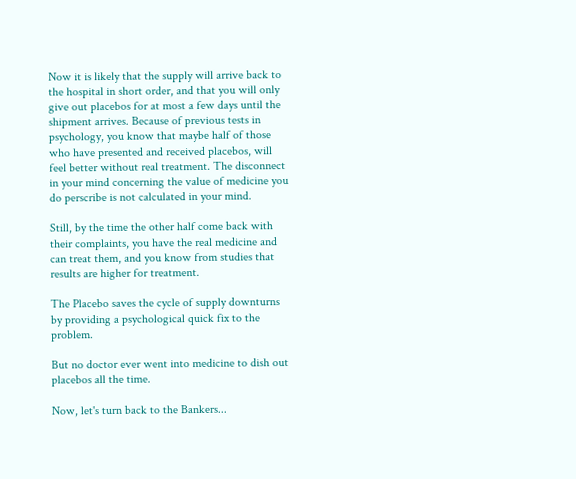Now it is likely that the supply will arrive back to the hospital in short order, and that you will only give out placebos for at most a few days until the shipment arrives. Because of previous tests in psychology, you know that maybe half of those who have presented and received placebos, will feel better without real treatment. The disconnect in your mind concerning the value of medicine you do perscribe is not calculated in your mind.

Still, by the time the other half come back with their complaints, you have the real medicine and can treat them, and you know from studies that results are higher for treatment.

The Placebo saves the cycle of supply downturns by providing a psychological quick fix to the problem.

But no doctor ever went into medicine to dish out placebos all the time.

Now, let's turn back to the Bankers...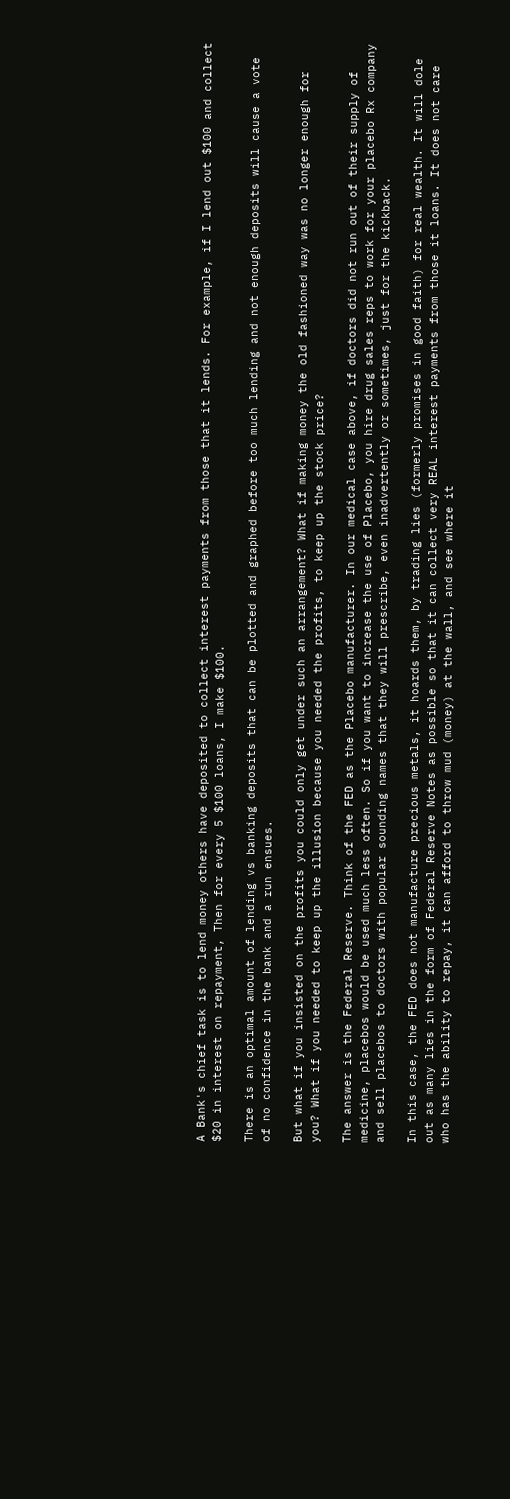A Bank's chief task is to lend money others have deposited to collect interest payments from those that it lends. For example, if I lend out $100 and collect $20 in interest on repayment, Then for every 5 $100 loans, I make $100.

There is an optimal amount of lending vs banking deposits that can be plotted and graphed before too much lending and not enough deposits will cause a vote of no confidence in the bank and a run ensues.

But what if you insisted on the profits you could only get under such an arrangement? What if making money the old fashioned way was no longer enough for you? What if you needed to keep up the illusion because you needed the profits, to keep up the stock price?

The answer is the Federal Reserve. Think of the FED as the Placebo manufacturer. In our medical case above, if doctors did not run out of their supply of medicine, placebos would be used much less often. So if you want to increase the use of Placebo, you hire drug sales reps to work for your placebo Rx company and sell placebos to doctors with popular sounding names that they will prescribe, even inadvertently or sometimes, just for the kickback.

In this case, the FED does not manufacture precious metals, it hoards them, by trading lies (formerly promises in good faith) for real wealth. It will dole out as many lies in the form of Federal Reserve Notes as possible so that it can collect very REAL interest payments from those it loans. It does not care who has the ability to repay, it can afford to throw mud (money) at the wall, and see where it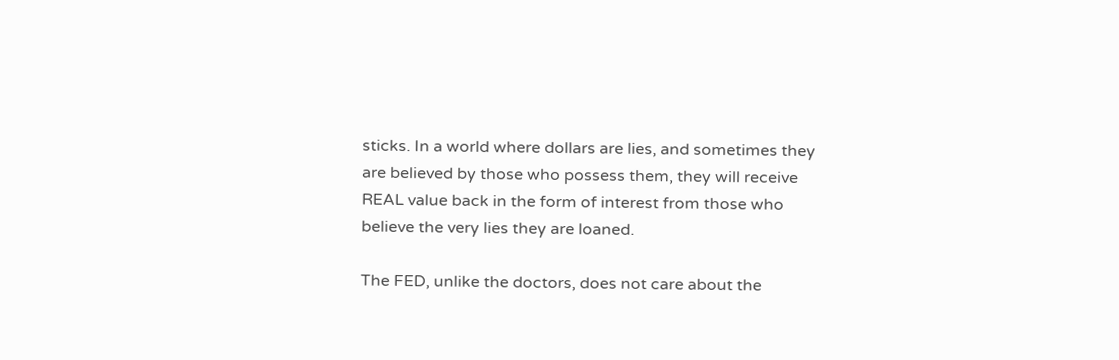sticks. In a world where dollars are lies, and sometimes they are believed by those who possess them, they will receive REAL value back in the form of interest from those who believe the very lies they are loaned.

The FED, unlike the doctors, does not care about the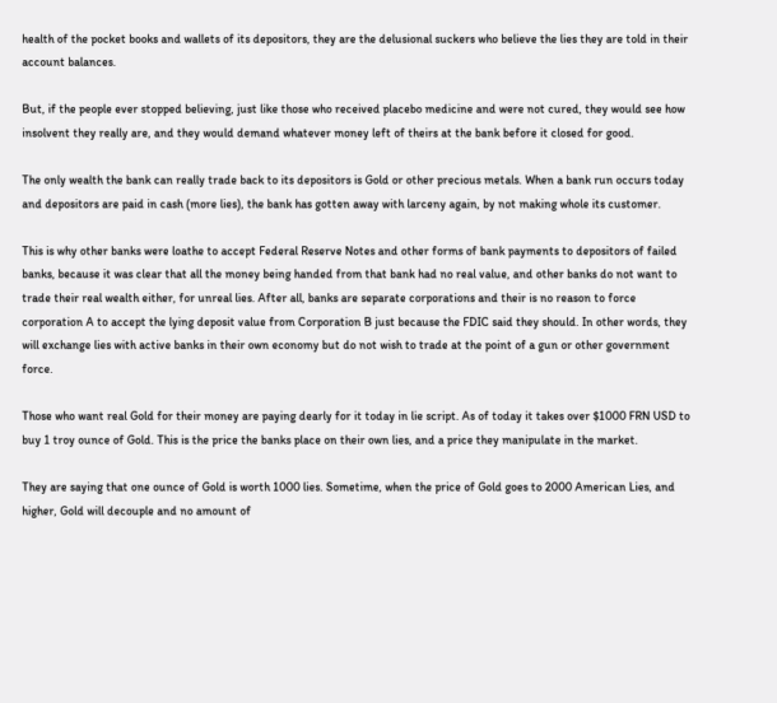health of the pocket books and wallets of its depositors, they are the delusional suckers who believe the lies they are told in their account balances.

But, if the people ever stopped believing, just like those who received placebo medicine and were not cured, they would see how insolvent they really are, and they would demand whatever money left of theirs at the bank before it closed for good.

The only wealth the bank can really trade back to its depositors is Gold or other precious metals. When a bank run occurs today and depositors are paid in cash (more lies), the bank has gotten away with larceny again, by not making whole its customer.

This is why other banks were loathe to accept Federal Reserve Notes and other forms of bank payments to depositors of failed banks, because it was clear that all the money being handed from that bank had no real value, and other banks do not want to trade their real wealth either, for unreal lies. After all, banks are separate corporations and their is no reason to force corporation A to accept the lying deposit value from Corporation B just because the FDIC said they should. In other words, they will exchange lies with active banks in their own economy but do not wish to trade at the point of a gun or other government force.

Those who want real Gold for their money are paying dearly for it today in lie script. As of today it takes over $1000 FRN USD to buy 1 troy ounce of Gold. This is the price the banks place on their own lies, and a price they manipulate in the market.

They are saying that one ounce of Gold is worth 1000 lies. Sometime, when the price of Gold goes to 2000 American Lies, and higher, Gold will decouple and no amount of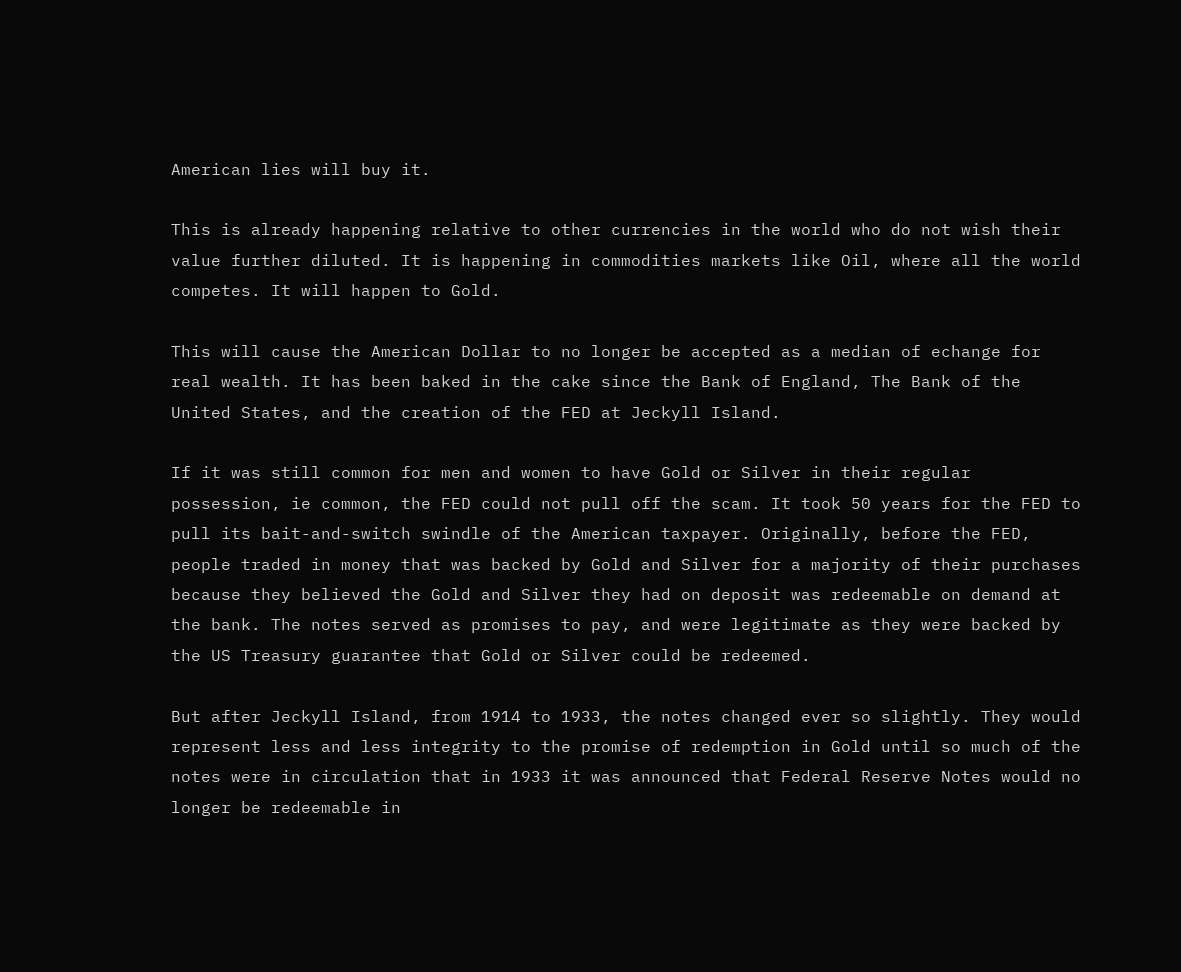American lies will buy it.

This is already happening relative to other currencies in the world who do not wish their value further diluted. It is happening in commodities markets like Oil, where all the world competes. It will happen to Gold.

This will cause the American Dollar to no longer be accepted as a median of echange for real wealth. It has been baked in the cake since the Bank of England, The Bank of the United States, and the creation of the FED at Jeckyll Island.

If it was still common for men and women to have Gold or Silver in their regular possession, ie common, the FED could not pull off the scam. It took 50 years for the FED to pull its bait-and-switch swindle of the American taxpayer. Originally, before the FED, people traded in money that was backed by Gold and Silver for a majority of their purchases because they believed the Gold and Silver they had on deposit was redeemable on demand at the bank. The notes served as promises to pay, and were legitimate as they were backed by the US Treasury guarantee that Gold or Silver could be redeemed.

But after Jeckyll Island, from 1914 to 1933, the notes changed ever so slightly. They would represent less and less integrity to the promise of redemption in Gold until so much of the notes were in circulation that in 1933 it was announced that Federal Reserve Notes would no longer be redeemable in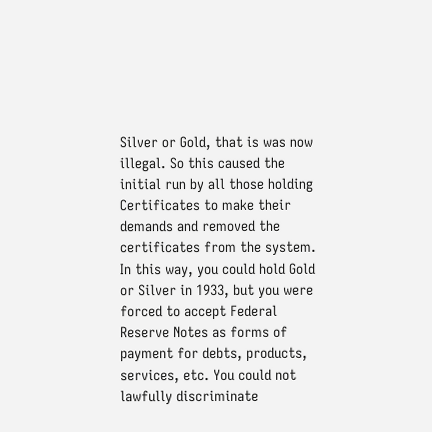Silver or Gold, that is was now illegal. So this caused the initial run by all those holding Certificates to make their demands and removed the certificates from the system. In this way, you could hold Gold or Silver in 1933, but you were forced to accept Federal Reserve Notes as forms of payment for debts, products, services, etc. You could not lawfully discriminate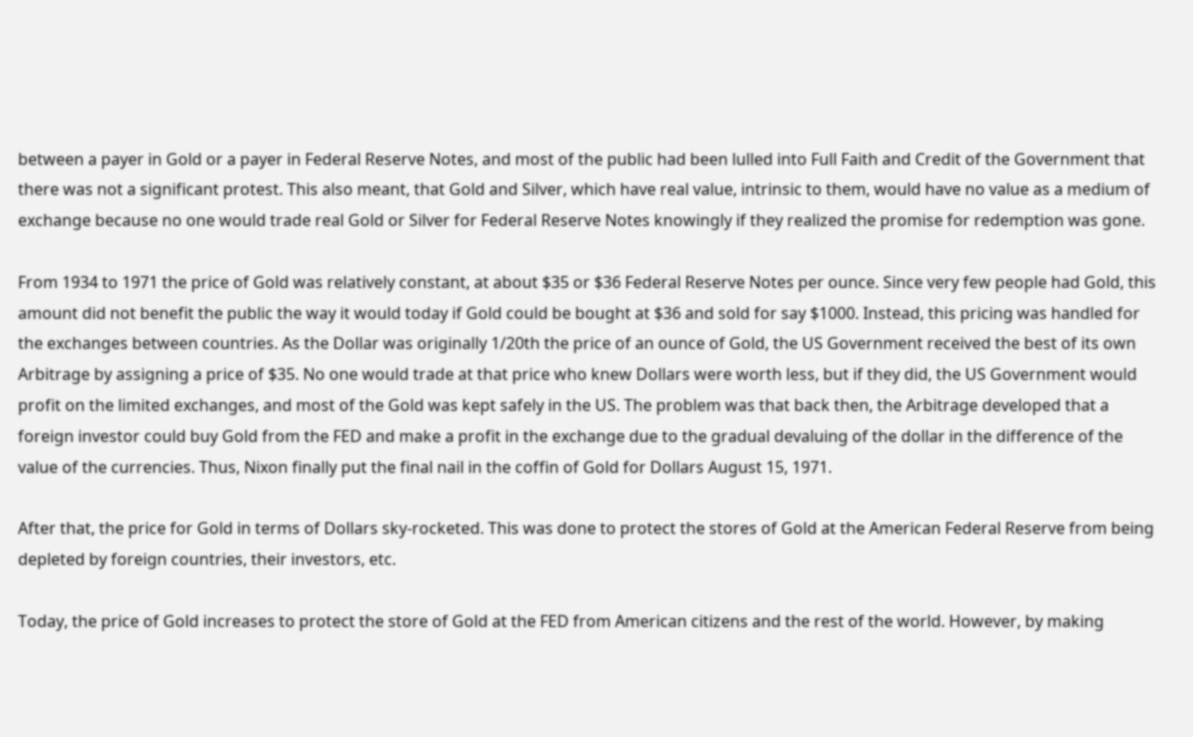between a payer in Gold or a payer in Federal Reserve Notes, and most of the public had been lulled into Full Faith and Credit of the Government that there was not a significant protest. This also meant, that Gold and Silver, which have real value, intrinsic to them, would have no value as a medium of exchange because no one would trade real Gold or Silver for Federal Reserve Notes knowingly if they realized the promise for redemption was gone.

From 1934 to 1971 the price of Gold was relatively constant, at about $35 or $36 Federal Reserve Notes per ounce. Since very few people had Gold, this amount did not benefit the public the way it would today if Gold could be bought at $36 and sold for say $1000. Instead, this pricing was handled for the exchanges between countries. As the Dollar was originally 1/20th the price of an ounce of Gold, the US Government received the best of its own Arbitrage by assigning a price of $35. No one would trade at that price who knew Dollars were worth less, but if they did, the US Government would profit on the limited exchanges, and most of the Gold was kept safely in the US. The problem was that back then, the Arbitrage developed that a foreign investor could buy Gold from the FED and make a profit in the exchange due to the gradual devaluing of the dollar in the difference of the value of the currencies. Thus, Nixon finally put the final nail in the coffin of Gold for Dollars August 15, 1971.

After that, the price for Gold in terms of Dollars sky-rocketed. This was done to protect the stores of Gold at the American Federal Reserve from being depleted by foreign countries, their investors, etc.

Today, the price of Gold increases to protect the store of Gold at the FED from American citizens and the rest of the world. However, by making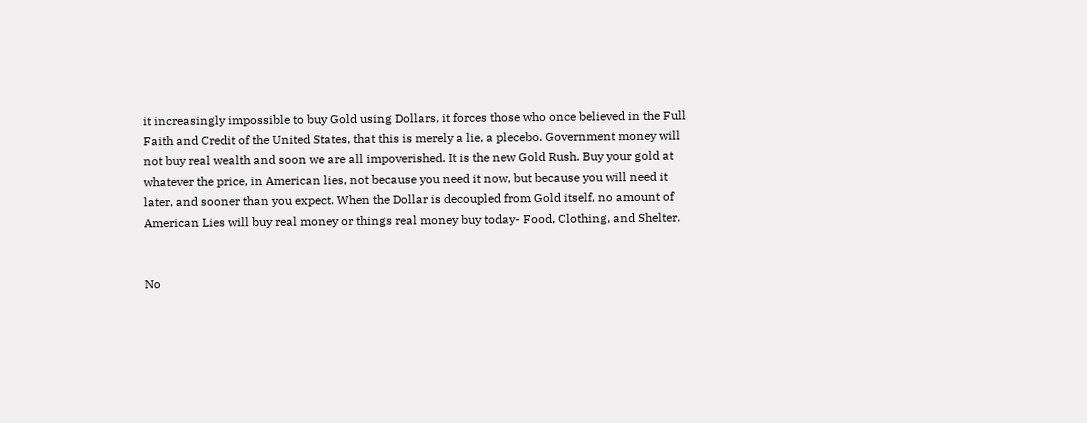it increasingly impossible to buy Gold using Dollars, it forces those who once believed in the Full Faith and Credit of the United States, that this is merely a lie, a plecebo. Government money will not buy real wealth and soon we are all impoverished. It is the new Gold Rush. Buy your gold at whatever the price, in American lies, not because you need it now, but because you will need it later, and sooner than you expect. When the Dollar is decoupled from Gold itself, no amount of American Lies will buy real money or things real money buy today- Food, Clothing, and Shelter.


No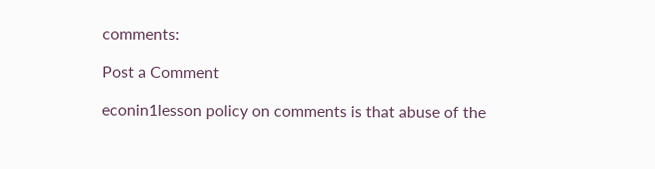comments:

Post a Comment

econin1lesson policy on comments is that abuse of the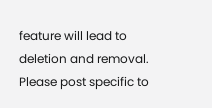feature will lead to deletion and removal. Please post specific to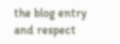the blog entry and respect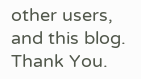other users, and this blog. Thank You.